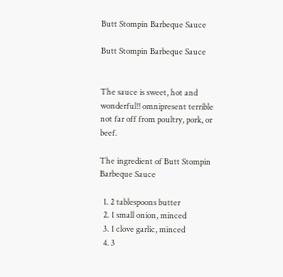Butt Stompin Barbeque Sauce

Butt Stompin Barbeque Sauce


The sauce is sweet, hot and wonderful!! omnipresent terrible not far off from poultry, pork, or beef.

The ingredient of Butt Stompin Barbeque Sauce

  1. 2 tablespoons butter
  2. 1 small onion, minced
  3. 1 clove garlic, minced
  4. 3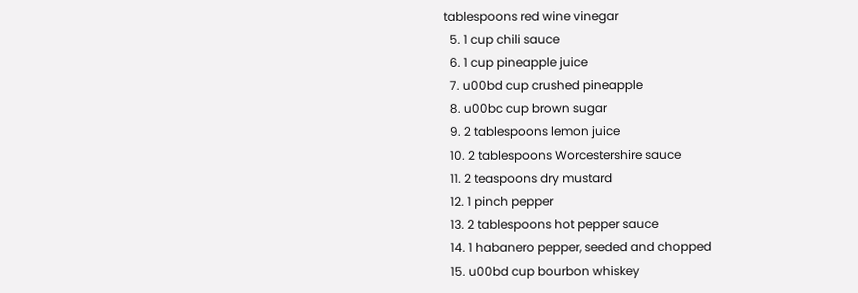tablespoons red wine vinegar
  5. 1 cup chili sauce
  6. 1 cup pineapple juice
  7. u00bd cup crushed pineapple
  8. u00bc cup brown sugar
  9. 2 tablespoons lemon juice
  10. 2 tablespoons Worcestershire sauce
  11. 2 teaspoons dry mustard
  12. 1 pinch pepper
  13. 2 tablespoons hot pepper sauce
  14. 1 habanero pepper, seeded and chopped
  15. u00bd cup bourbon whiskey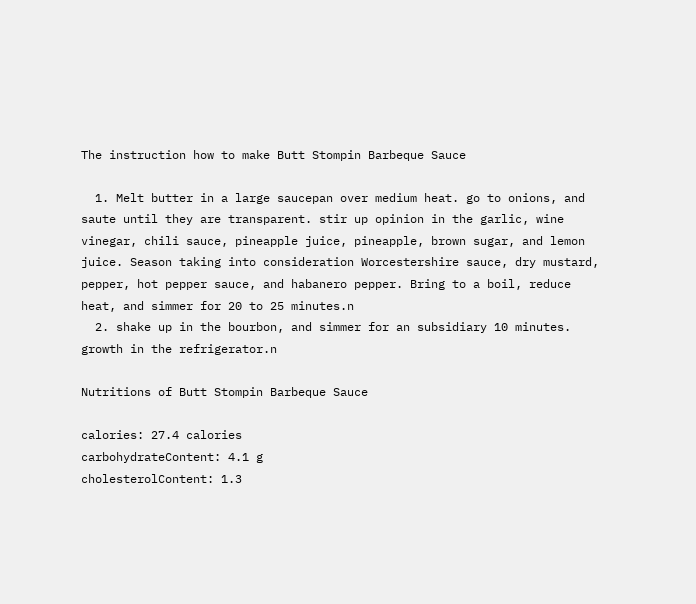The instruction how to make Butt Stompin Barbeque Sauce

  1. Melt butter in a large saucepan over medium heat. go to onions, and saute until they are transparent. stir up opinion in the garlic, wine vinegar, chili sauce, pineapple juice, pineapple, brown sugar, and lemon juice. Season taking into consideration Worcestershire sauce, dry mustard, pepper, hot pepper sauce, and habanero pepper. Bring to a boil, reduce heat, and simmer for 20 to 25 minutes.n
  2. shake up in the bourbon, and simmer for an subsidiary 10 minutes. growth in the refrigerator.n

Nutritions of Butt Stompin Barbeque Sauce

calories: 27.4 calories
carbohydrateContent: 4.1 g
cholesterolContent: 1.3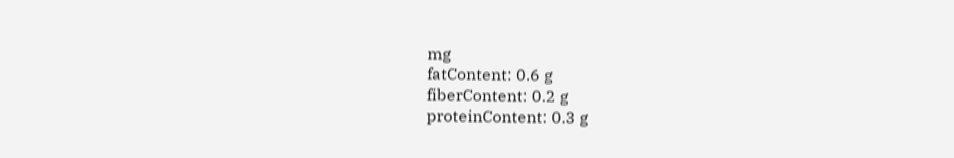mg
fatContent: 0.6 g
fiberContent: 0.2 g
proteinContent: 0.3 g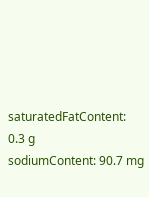saturatedFatContent: 0.3 g
sodiumContent: 90.7 mg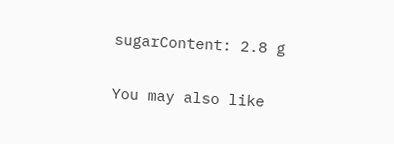sugarContent: 2.8 g


You may also like